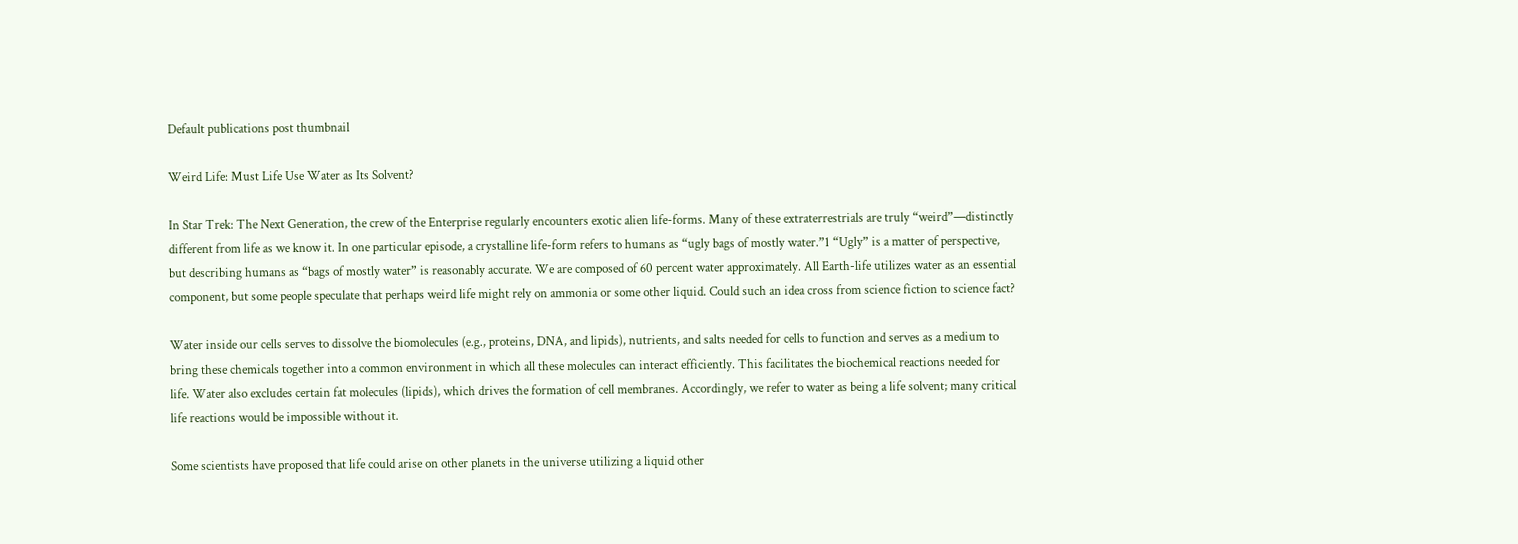Default publications post thumbnail

Weird Life: Must Life Use Water as Its Solvent?

In Star Trek: The Next Generation, the crew of the Enterprise regularly encounters exotic alien life-forms. Many of these extraterrestrials are truly “weird”—distinctly different from life as we know it. In one particular episode, a crystalline life-form refers to humans as “ugly bags of mostly water.”1 “Ugly” is a matter of perspective, but describing humans as “bags of mostly water” is reasonably accurate. We are composed of 60 percent water approximately. All Earth-life utilizes water as an essential component, but some people speculate that perhaps weird life might rely on ammonia or some other liquid. Could such an idea cross from science fiction to science fact?

Water inside our cells serves to dissolve the biomolecules (e.g., proteins, DNA, and lipids), nutrients, and salts needed for cells to function and serves as a medium to bring these chemicals together into a common environment in which all these molecules can interact efficiently. This facilitates the biochemical reactions needed for life. Water also excludes certain fat molecules (lipids), which drives the formation of cell membranes. Accordingly, we refer to water as being a life solvent; many critical life reactions would be impossible without it.

Some scientists have proposed that life could arise on other planets in the universe utilizing a liquid other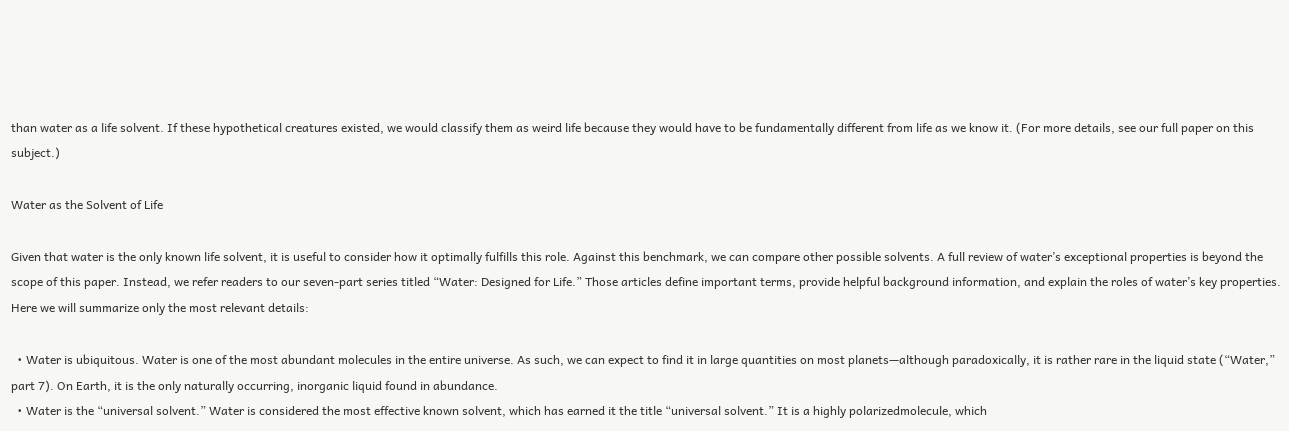than water as a life solvent. If these hypothetical creatures existed, we would classify them as weird life because they would have to be fundamentally different from life as we know it. (For more details, see our full paper on this subject.)

Water as the Solvent of Life

Given that water is the only known life solvent, it is useful to consider how it optimally fulfills this role. Against this benchmark, we can compare other possible solvents. A full review of water’s exceptional properties is beyond the scope of this paper. Instead, we refer readers to our seven-part series titled “Water: Designed for Life.” Those articles define important terms, provide helpful background information, and explain the roles of water’s key properties. Here we will summarize only the most relevant details:

  • Water is ubiquitous. Water is one of the most abundant molecules in the entire universe. As such, we can expect to find it in large quantities on most planets—although paradoxically, it is rather rare in the liquid state (“Water,” part 7). On Earth, it is the only naturally occurring, inorganic liquid found in abundance.
  • Water is the “universal solvent.” Water is considered the most effective known solvent, which has earned it the title “universal solvent.” It is a highly polarizedmolecule, which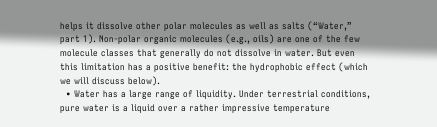helps it dissolve other polar molecules as well as salts (“Water,” part 1). Non-polar organic molecules (e.g., oils) are one of the few molecule classes that generally do not dissolve in water. But even this limitation has a positive benefit: the hydrophobic effect (which we will discuss below).
  • Water has a large range of liquidity. Under terrestrial conditions, pure water is a liquid over a rather impressive temperature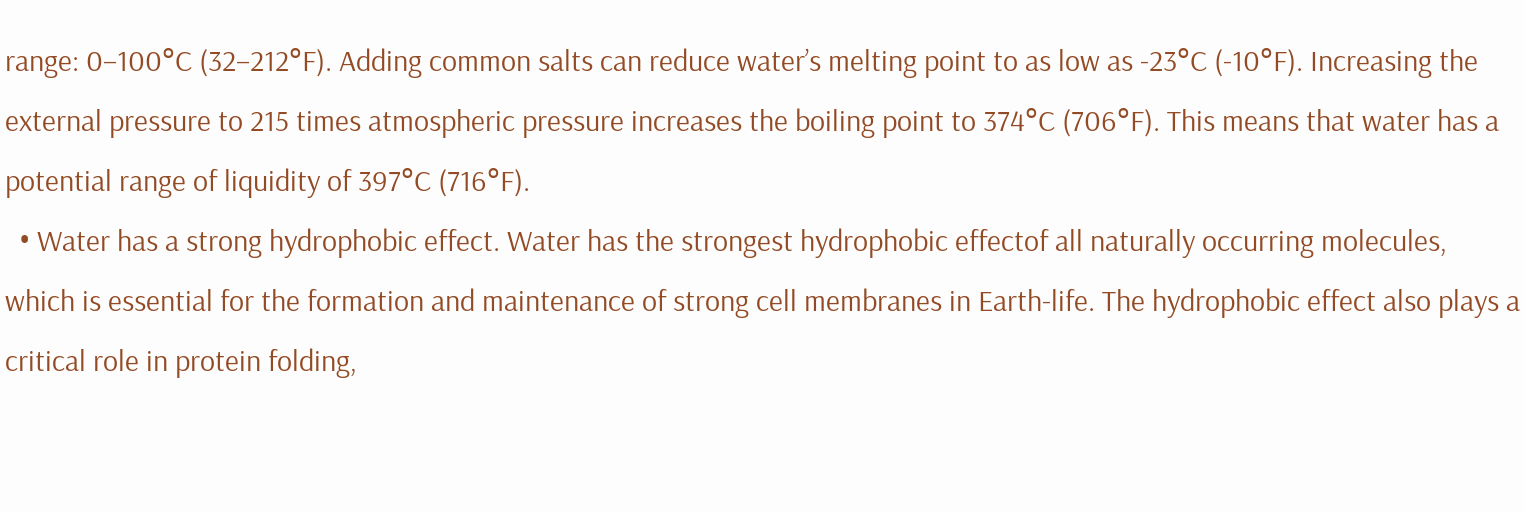range: 0–100°C (32–212°F). Adding common salts can reduce water’s melting point to as low as -23°C (-10°F). Increasing the external pressure to 215 times atmospheric pressure increases the boiling point to 374°C (706°F). This means that water has a potential range of liquidity of 397°C (716°F).
  • Water has a strong hydrophobic effect. Water has the strongest hydrophobic effectof all naturally occurring molecules, which is essential for the formation and maintenance of strong cell membranes in Earth-life. The hydrophobic effect also plays a critical role in protein folding,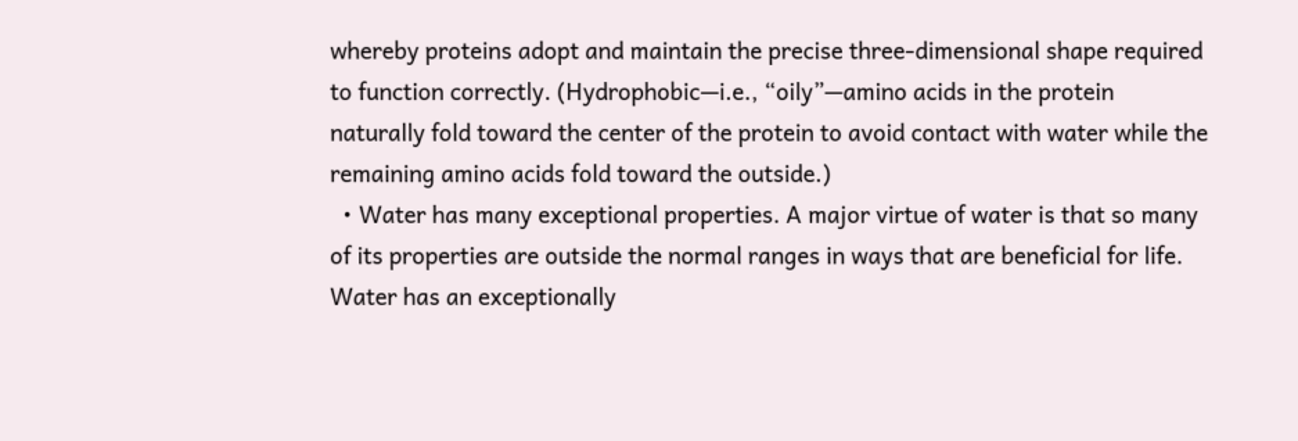whereby proteins adopt and maintain the precise three-dimensional shape required to function correctly. (Hydrophobic—i.e., “oily”—amino acids in the protein naturally fold toward the center of the protein to avoid contact with water while the remaining amino acids fold toward the outside.)
  • Water has many exceptional properties. A major virtue of water is that so many of its properties are outside the normal ranges in ways that are beneficial for life. Water has an exceptionally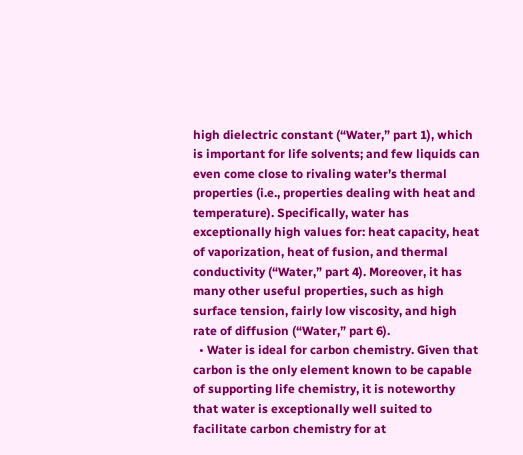high dielectric constant (“Water,” part 1), which is important for life solvents; and few liquids can even come close to rivaling water’s thermal properties (i.e., properties dealing with heat and temperature). Specifically, water has exceptionally high values for: heat capacity, heat of vaporization, heat of fusion, and thermal conductivity (“Water,” part 4). Moreover, it has many other useful properties, such as high surface tension, fairly low viscosity, and high rate of diffusion (“Water,” part 6).
  • Water is ideal for carbon chemistry. Given that carbon is the only element known to be capable of supporting life chemistry, it is noteworthy that water is exceptionally well suited to facilitate carbon chemistry for at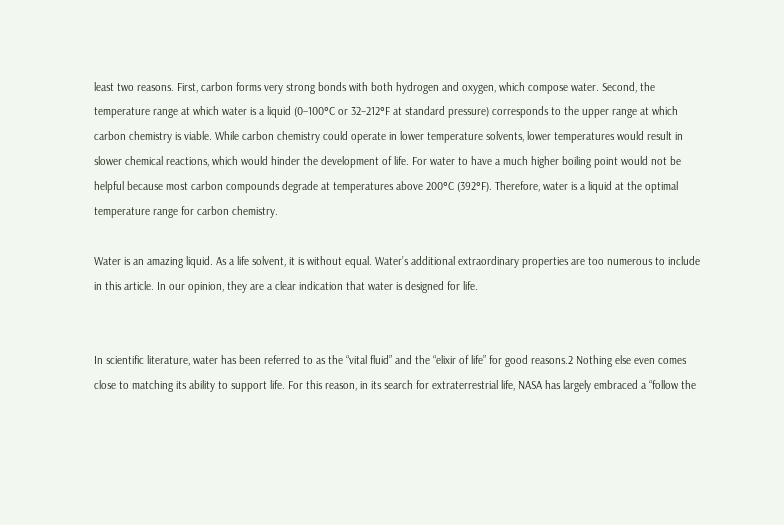least two reasons. First, carbon forms very strong bonds with both hydrogen and oxygen, which compose water. Second, the temperature range at which water is a liquid (0–100°C or 32–212°F at standard pressure) corresponds to the upper range at which carbon chemistry is viable. While carbon chemistry could operate in lower temperature solvents, lower temperatures would result in slower chemical reactions, which would hinder the development of life. For water to have a much higher boiling point would not be helpful because most carbon compounds degrade at temperatures above 200°C (392°F). Therefore, water is a liquid at the optimal temperature range for carbon chemistry.

Water is an amazing liquid. As a life solvent, it is without equal. Water’s additional extraordinary properties are too numerous to include in this article. In our opinion, they are a clear indication that water is designed for life.


In scientific literature, water has been referred to as the “vital fluid” and the “elixir of life” for good reasons.2 Nothing else even comes close to matching its ability to support life. For this reason, in its search for extraterrestrial life, NASA has largely embraced a “follow the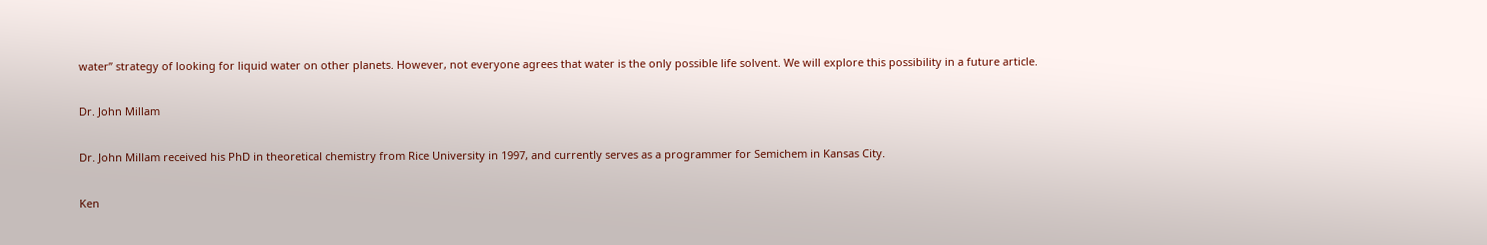water” strategy of looking for liquid water on other planets. However, not everyone agrees that water is the only possible life solvent. We will explore this possibility in a future article.

Dr. John Millam

Dr. John Millam received his PhD in theoretical chemistry from Rice University in 1997, and currently serves as a programmer for Semichem in Kansas City.

Ken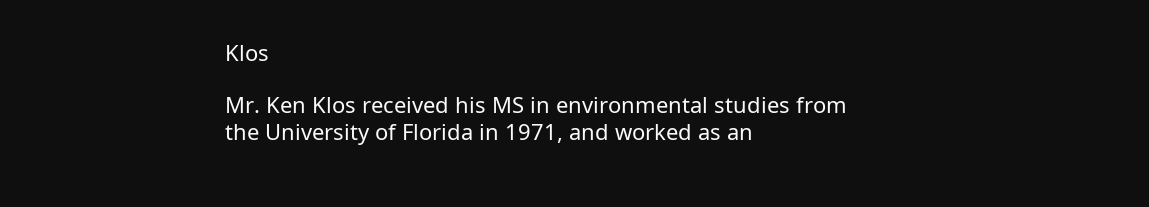Klos

Mr. Ken Klos received his MS in environmental studies from the University of Florida in 1971, and worked as an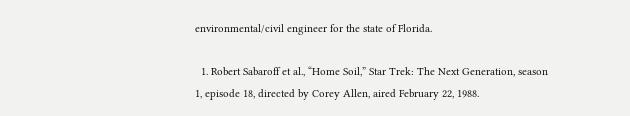environmental/civil engineer for the state of Florida.

  1. Robert Sabaroff et al., “Home Soil,” Star Trek: The Next Generation, season 1, episode 18, directed by Corey Allen, aired February 22, 1988.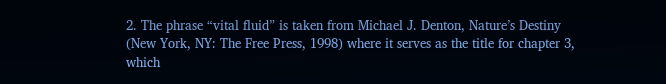2. The phrase “vital fluid” is taken from Michael J. Denton, Nature’s Destiny (New York, NY: The Free Press, 1998) where it serves as the title for chapter 3, which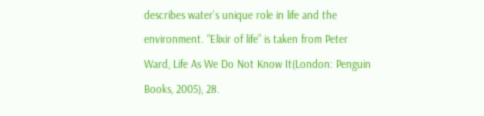describes water’s unique role in life and the environment. “Elixir of life” is taken from Peter Ward, Life As We Do Not Know It(London: Penguin Books, 2005), 28.